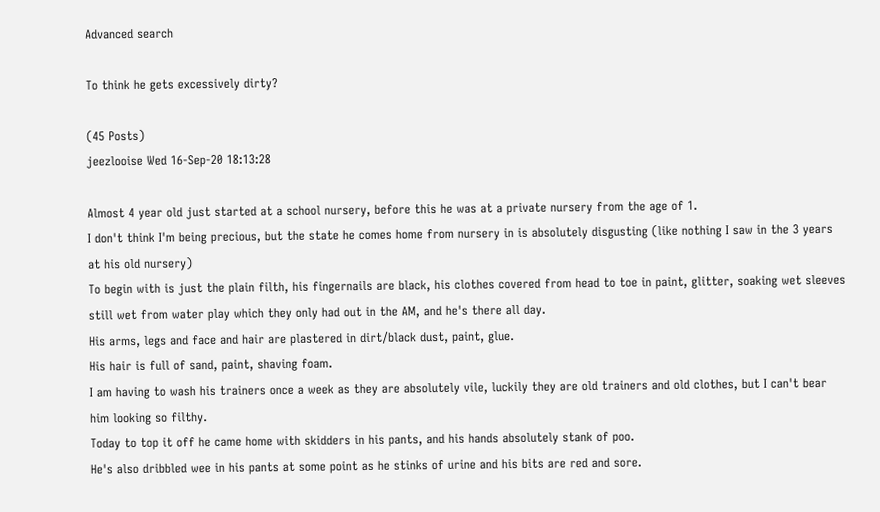Advanced search

To think he gets excessively dirty?

(45 Posts)
jeezlooise Wed 16-Sep-20 18:13:28

Almost 4 year old just started at a school nursery, before this he was at a private nursery from the age of 1.
I don't think I'm being precious, but the state he comes home from nursery in is absolutely disgusting (like nothing I saw in the 3 years at his old nursery)
To begin with is just the plain filth, his fingernails are black, his clothes covered from head to toe in paint, glitter, soaking wet sleeves still wet from water play which they only had out in the AM, and he's there all day.
His arms, legs and face and hair are plastered in dirt/black dust, paint, glue.
His hair is full of sand, paint, shaving foam.
I am having to wash his trainers once a week as they are absolutely vile, luckily they are old trainers and old clothes, but I can't bear him looking so filthy.
Today to top it off he came home with skidders in his pants, and his hands absolutely stank of poo.
He's also dribbled wee in his pants at some point as he stinks of urine and his bits are red and sore.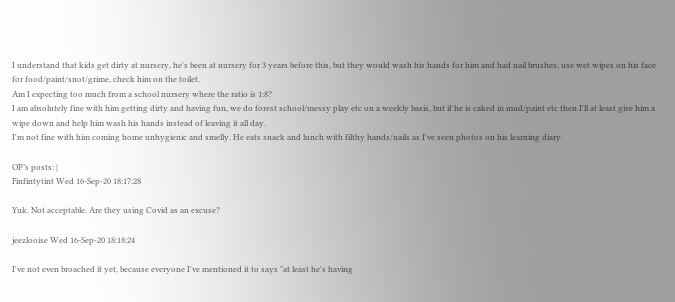I understand that kids get dirty at nursery, he's been at nursery for 3 years before this, but they would wash his hands for him and had nail brushes, use wet wipes on his face for food/paint/snot/grime, check him on the toilet.
Am I expecting too much from a school nursery where the ratio is 1:8?
I am absolutely fine with him getting dirty and having fun, we do forest school/messy play etc on a weekly basis, but if he is caked in mud/paint etc then I'll at least give him a wipe down and help him wash his hands instead of leaving it all day.
I'm not fine with him coming home unhygienic and smelly. He eats snack and lunch with filthy hands/nails as I've seen photos on his learning diary.

OP’s posts: |
Finfintytint Wed 16-Sep-20 18:17:28

Yuk. Not acceptable. Are they using Covid as an excuse?

jeezlooise Wed 16-Sep-20 18:18:24

I've not even broached it yet, because everyone I've mentioned it to says "at least he's having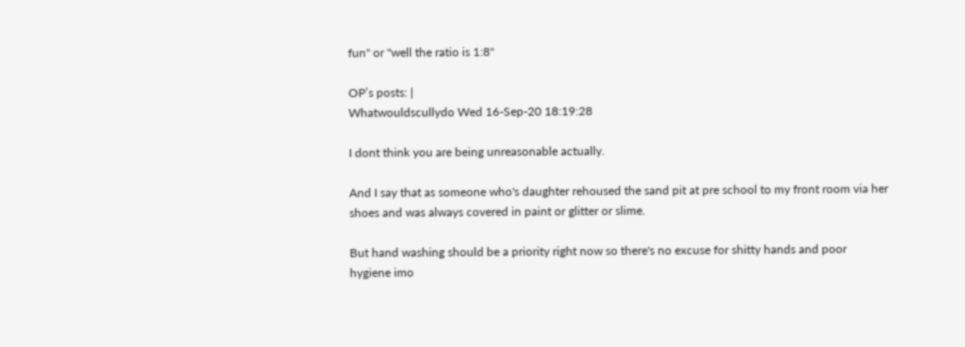fun" or "well the ratio is 1:8"

OP’s posts: |
Whatwouldscullydo Wed 16-Sep-20 18:19:28

I dont think you are being unreasonable actually.

And I say that as someone who's daughter rehoused the sand pit at pre school to my front room via her shoes and was always covered in paint or glitter or slime.

But hand washing should be a priority right now so there's no excuse for shitty hands and poor hygiene imo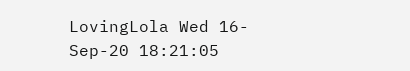LovingLola Wed 16-Sep-20 18:21:05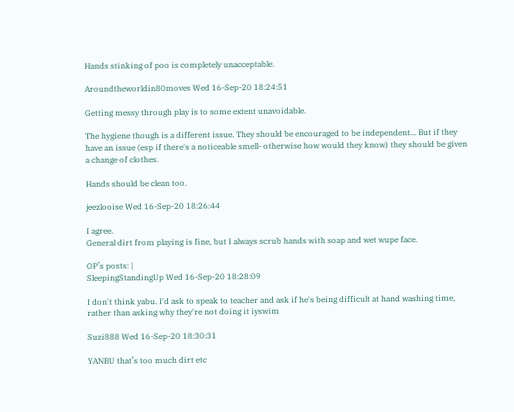Hands stinking of poo is completely unacceptable.

Aroundtheworldin80moves Wed 16-Sep-20 18:24:51

Getting messy through play is to some extent unavoidable.

The hygiene though is a different issue. They should be encouraged to be independent... But if they have an issue (esp if there's a noticeable smell- otherwise how would they know) they should be given a change of clothes.

Hands should be clean too.

jeezlooise Wed 16-Sep-20 18:26:44

I agree.
General dirt from playing is fine, but I always scrub hands with soap and wet wupe face.

OP’s posts: |
SleepingStandingUp Wed 16-Sep-20 18:28:09

I don't think yabu. I'd ask to speak to teacher and ask if he's being difficult at hand washing time, rather than asking why they're not doing it iyswim

Suzi888 Wed 16-Sep-20 18:30:31

YANBU that’s too much dirt etc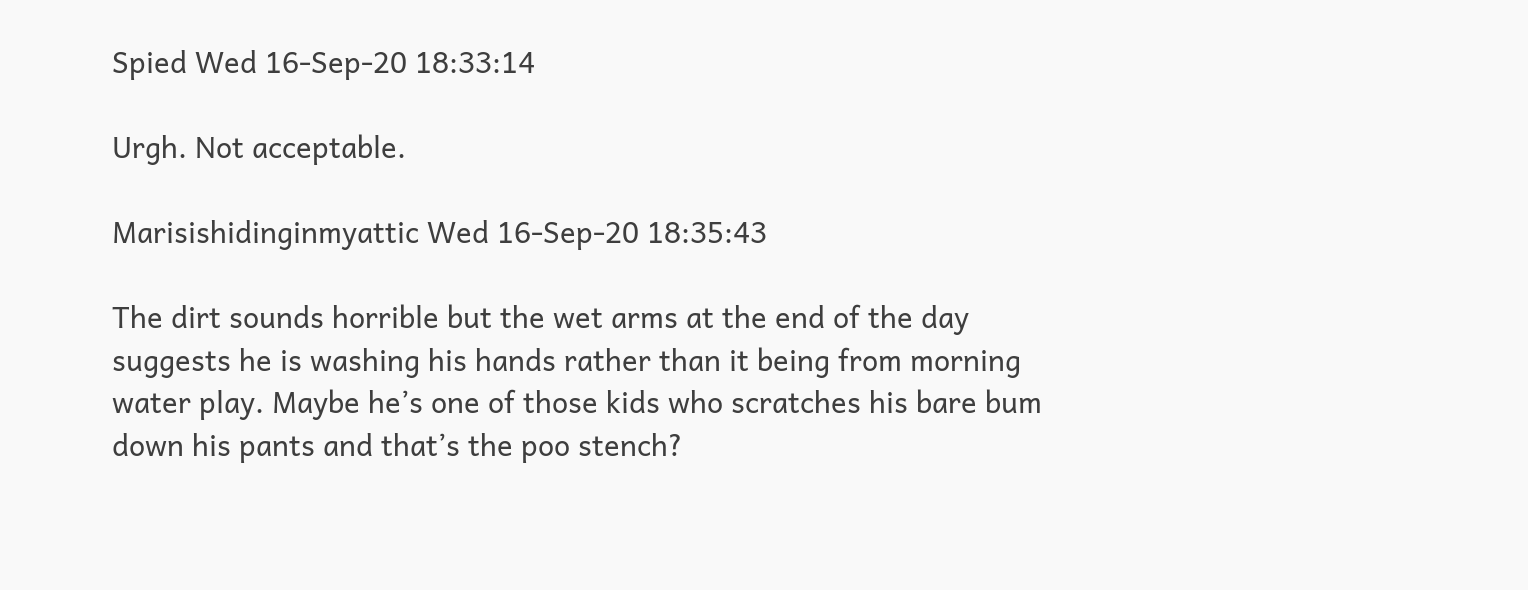Spied Wed 16-Sep-20 18:33:14

Urgh. Not acceptable.

Marisishidinginmyattic Wed 16-Sep-20 18:35:43

The dirt sounds horrible but the wet arms at the end of the day suggests he is washing his hands rather than it being from morning water play. Maybe he’s one of those kids who scratches his bare bum down his pants and that’s the poo stench?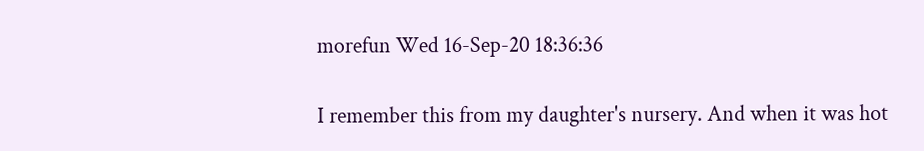morefun Wed 16-Sep-20 18:36:36

I remember this from my daughter's nursery. And when it was hot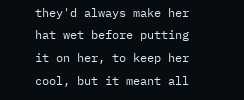they'd always make her hat wet before putting it on her, to keep her cool, but it meant all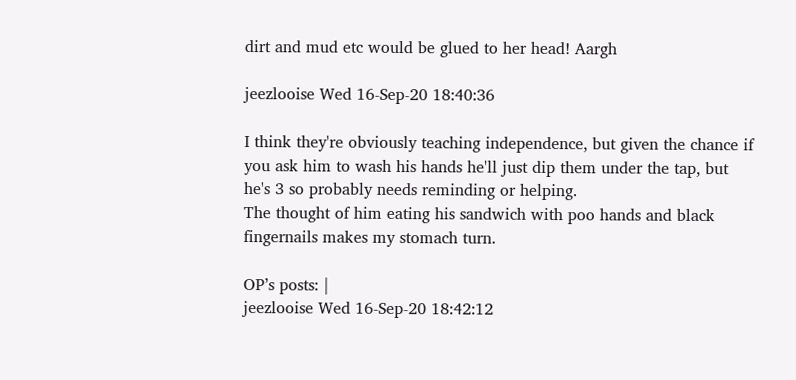dirt and mud etc would be glued to her head! Aargh

jeezlooise Wed 16-Sep-20 18:40:36

I think they're obviously teaching independence, but given the chance if you ask him to wash his hands he'll just dip them under the tap, but he's 3 so probably needs reminding or helping.
The thought of him eating his sandwich with poo hands and black fingernails makes my stomach turn.

OP’s posts: |
jeezlooise Wed 16-Sep-20 18:42:12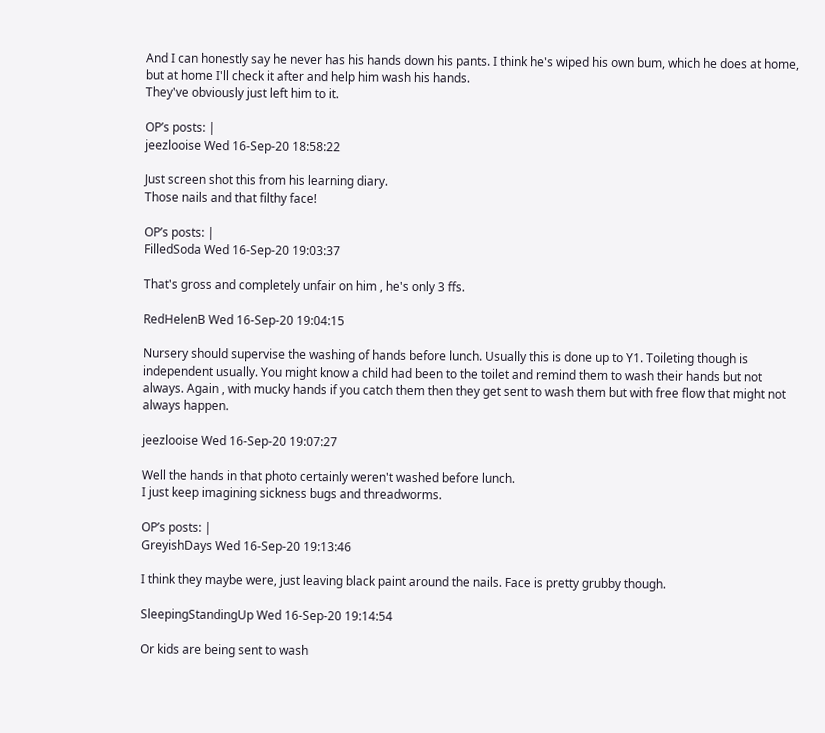And I can honestly say he never has his hands down his pants. I think he's wiped his own bum, which he does at home, but at home I'll check it after and help him wash his hands.
They've obviously just left him to it.

OP’s posts: |
jeezlooise Wed 16-Sep-20 18:58:22

Just screen shot this from his learning diary.
Those nails and that filthy face!

OP’s posts: |
FilledSoda Wed 16-Sep-20 19:03:37

That's gross and completely unfair on him , he's only 3 ffs.

RedHelenB Wed 16-Sep-20 19:04:15

Nursery should supervise the washing of hands before lunch. Usually this is done up to Y1. Toileting though is independent usually. You might know a child had been to the toilet and remind them to wash their hands but not always. Again , with mucky hands if you catch them then they get sent to wash them but with free flow that might not always happen.

jeezlooise Wed 16-Sep-20 19:07:27

Well the hands in that photo certainly weren't washed before lunch.
I just keep imagining sickness bugs and threadworms.

OP’s posts: |
GreyishDays Wed 16-Sep-20 19:13:46

I think they maybe were, just leaving black paint around the nails. Face is pretty grubby though.

SleepingStandingUp Wed 16-Sep-20 19:14:54

Or kids are being sent to wash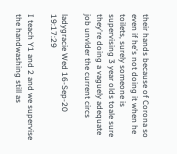their hands because of Corona so even if he's not doing it when he toilets, surely someone is supervising 3 year olds toale sure they're doing a vaguely adequate job unvlder the current circs

ladygracie Wed 16-Sep-20 19:17:29

I teach Y1 and 2 and we supervise the handwashing still as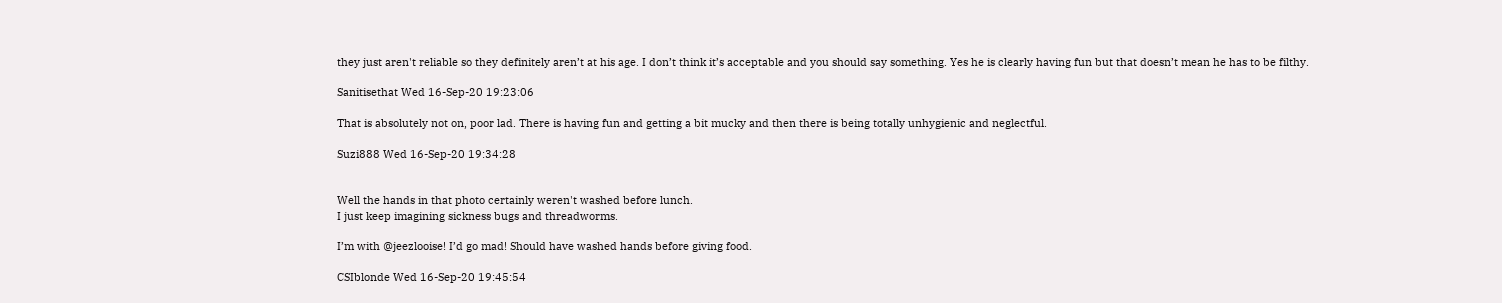they just aren't reliable so they definitely aren’t at his age. I don’t think it’s acceptable and you should say something. Yes he is clearly having fun but that doesn’t mean he has to be filthy.

Sanitisethat Wed 16-Sep-20 19:23:06

That is absolutely not on, poor lad. There is having fun and getting a bit mucky and then there is being totally unhygienic and neglectful.

Suzi888 Wed 16-Sep-20 19:34:28


Well the hands in that photo certainly weren't washed before lunch.
I just keep imagining sickness bugs and threadworms.

I’m with @jeezlooise! I’d go mad! Should have washed hands before giving food.

CSIblonde Wed 16-Sep-20 19:45:54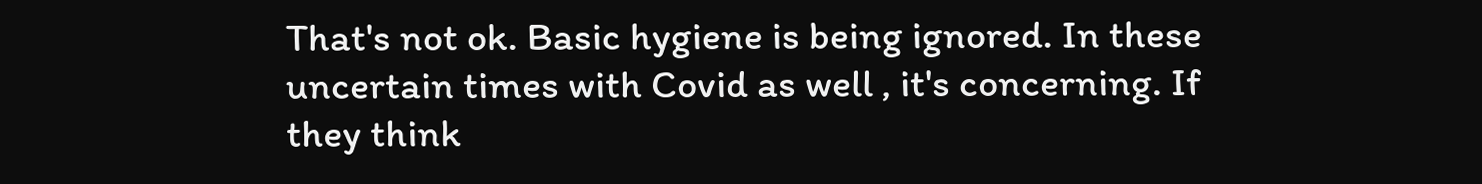That's not ok. Basic hygiene is being ignored. In these uncertain times with Covid as well , it's concerning. If they think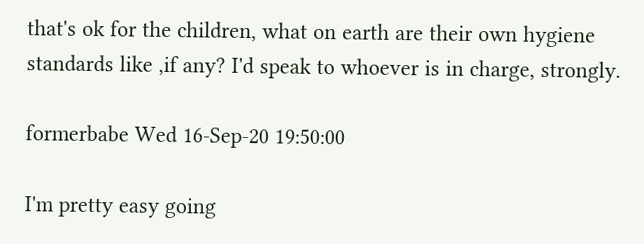that's ok for the children, what on earth are their own hygiene standards like ,if any? I'd speak to whoever is in charge, strongly.

formerbabe Wed 16-Sep-20 19:50:00

I'm pretty easy going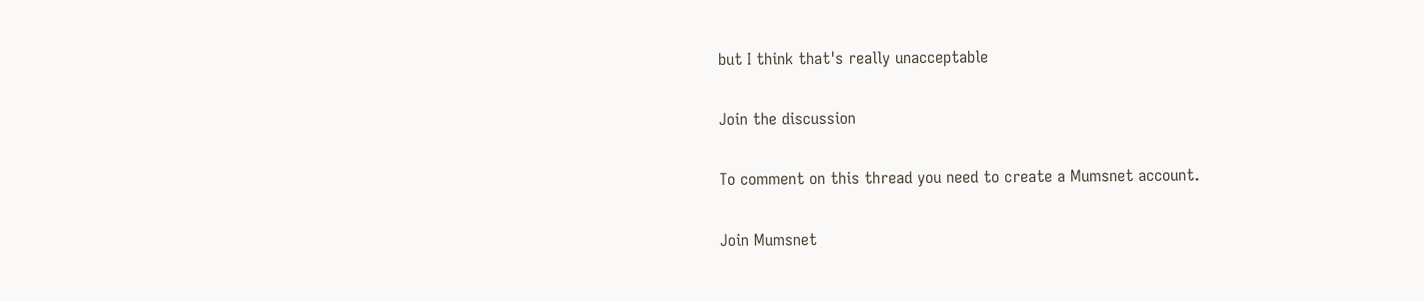but I think that's really unacceptable

Join the discussion

To comment on this thread you need to create a Mumsnet account.

Join Mumsnet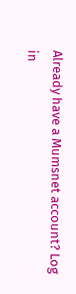Already have a Mumsnet account? Log in